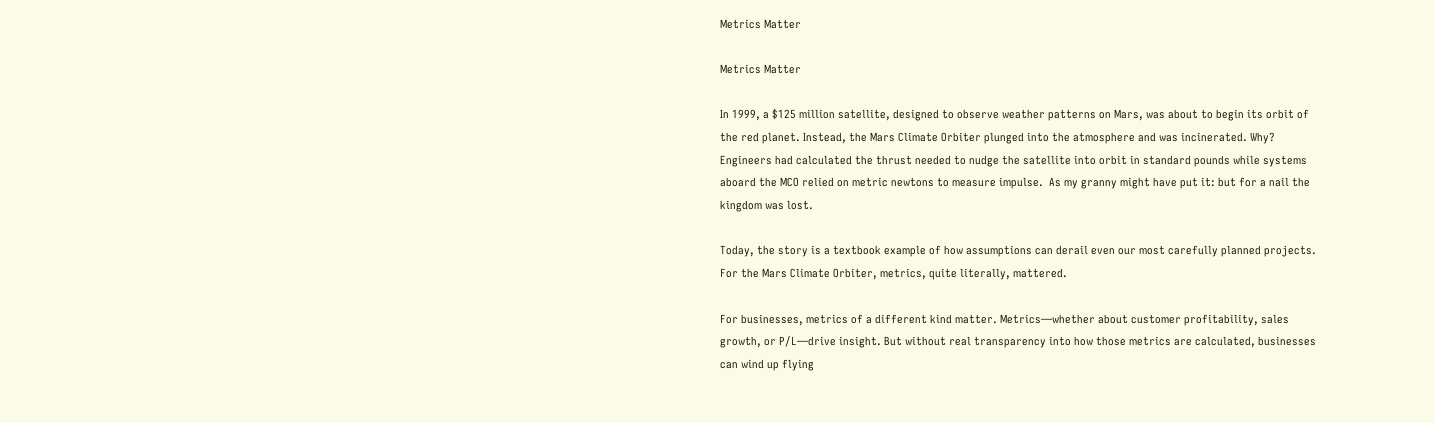Metrics Matter

Metrics Matter

In 1999, a $125 million satellite, designed to observe weather patterns on Mars, was about to begin its orbit of the red planet. Instead, the Mars Climate Orbiter plunged into the atmosphere and was incinerated. Why? Engineers had calculated the thrust needed to nudge the satellite into orbit in standard pounds while systems aboard the MCO relied on metric newtons to measure impulse.  As my granny might have put it: but for a nail the kingdom was lost.

Today, the story is a textbook example of how assumptions can derail even our most carefully planned projects. For the Mars Climate Orbiter, metrics, quite literally, mattered.

For businesses, metrics of a different kind matter. Metrics—whether about customer profitability, sales growth, or P/L—drive insight. But without real transparency into how those metrics are calculated, businesses can wind up flying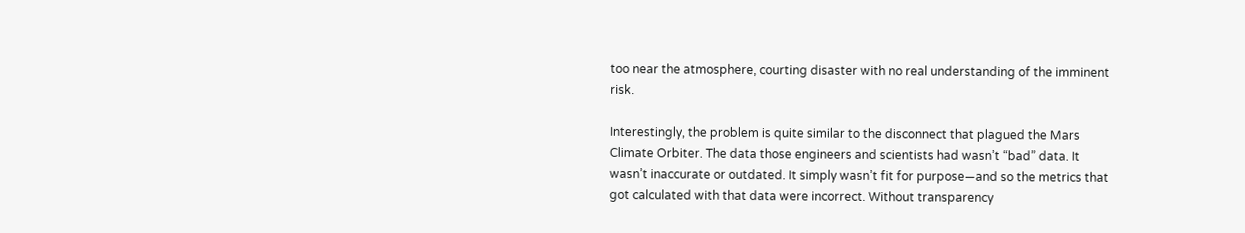too near the atmosphere, courting disaster with no real understanding of the imminent risk.

Interestingly, the problem is quite similar to the disconnect that plagued the Mars Climate Orbiter. The data those engineers and scientists had wasn’t “bad” data. It wasn’t inaccurate or outdated. It simply wasn’t fit for purpose—and so the metrics that got calculated with that data were incorrect. Without transparency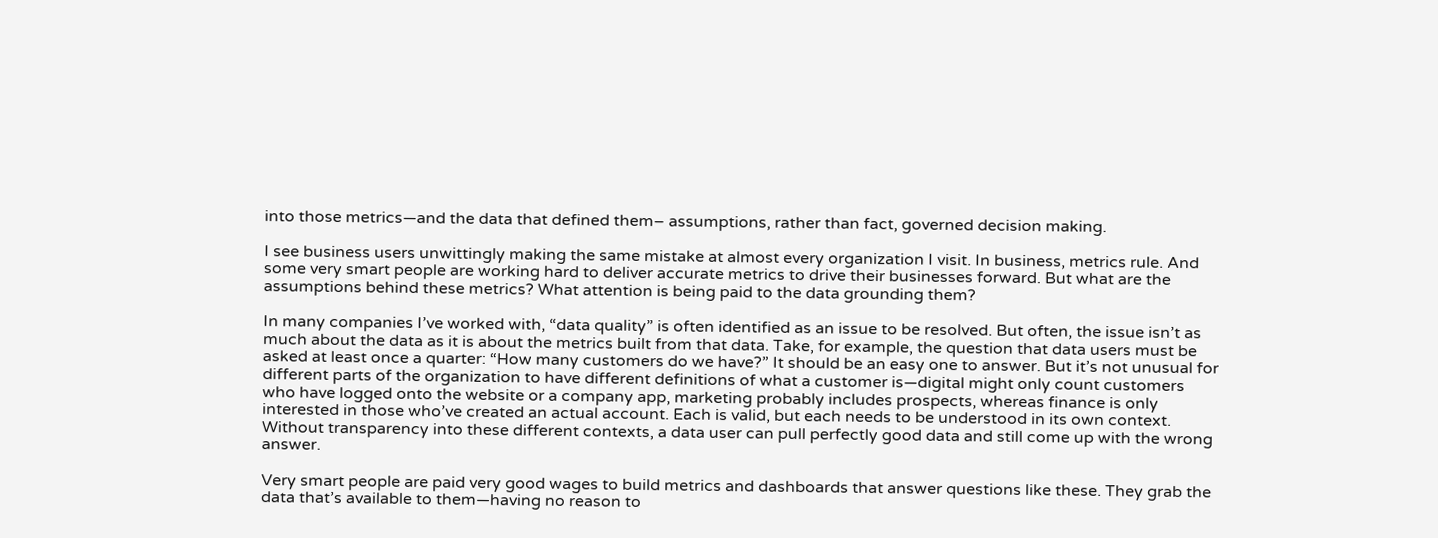into those metrics—and the data that defined them– assumptions, rather than fact, governed decision making.

I see business users unwittingly making the same mistake at almost every organization I visit. In business, metrics rule. And some very smart people are working hard to deliver accurate metrics to drive their businesses forward. But what are the assumptions behind these metrics? What attention is being paid to the data grounding them?

In many companies I’ve worked with, “data quality” is often identified as an issue to be resolved. But often, the issue isn’t as much about the data as it is about the metrics built from that data. Take, for example, the question that data users must be asked at least once a quarter: “How many customers do we have?” It should be an easy one to answer. But it’s not unusual for different parts of the organization to have different definitions of what a customer is—digital might only count customers who have logged onto the website or a company app, marketing probably includes prospects, whereas finance is only interested in those who’ve created an actual account. Each is valid, but each needs to be understood in its own context. Without transparency into these different contexts, a data user can pull perfectly good data and still come up with the wrong answer.

Very smart people are paid very good wages to build metrics and dashboards that answer questions like these. They grab the data that’s available to them—having no reason to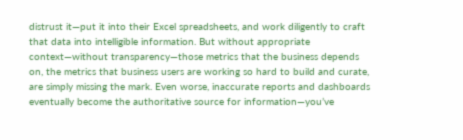distrust it—put it into their Excel spreadsheets, and work diligently to craft that data into intelligible information. But without appropriate context—without transparency—those metrics that the business depends on, the metrics that business users are working so hard to build and curate, are simply missing the mark. Even worse, inaccurate reports and dashboards eventually become the authoritative source for information—you’ve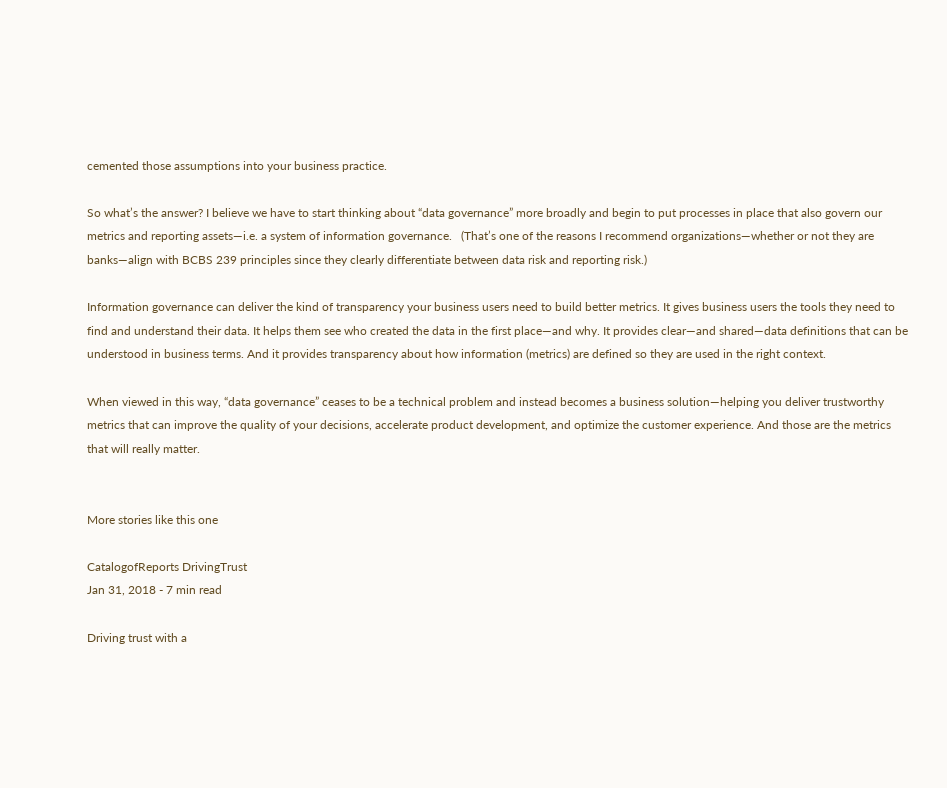cemented those assumptions into your business practice.

So what’s the answer? I believe we have to start thinking about “data governance” more broadly and begin to put processes in place that also govern our metrics and reporting assets—i.e. a system of information governance.   (That’s one of the reasons I recommend organizations—whether or not they are banks—align with BCBS 239 principles since they clearly differentiate between data risk and reporting risk.)

Information governance can deliver the kind of transparency your business users need to build better metrics. It gives business users the tools they need to find and understand their data. It helps them see who created the data in the first place—and why. It provides clear—and shared—data definitions that can be understood in business terms. And it provides transparency about how information (metrics) are defined so they are used in the right context.

When viewed in this way, “data governance” ceases to be a technical problem and instead becomes a business solution—helping you deliver trustworthy metrics that can improve the quality of your decisions, accelerate product development, and optimize the customer experience. And those are the metrics that will really matter.


More stories like this one

CatalogofReports DrivingTrust
Jan 31, 2018 - 7 min read

Driving trust with a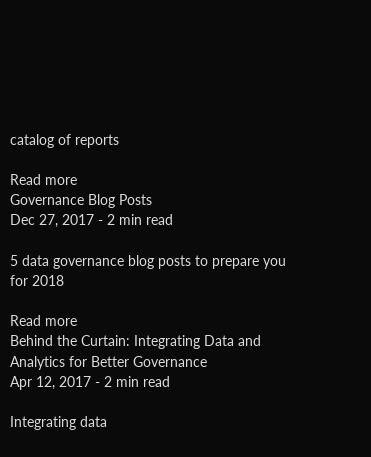catalog of reports

Read more
Governance Blog Posts
Dec 27, 2017 - 2 min read

5 data governance blog posts to prepare you for 2018

Read more
Behind the Curtain: Integrating Data and Analytics for Better Governance
Apr 12, 2017 - 2 min read

Integrating data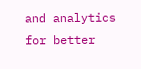and analytics for better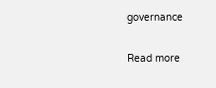governance

Read more